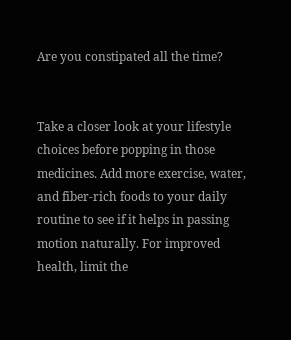Are you constipated all the time?


Take a closer look at your lifestyle choices before popping in those medicines. Add more exercise, water, and fiber-rich foods to your daily routine to see if it helps in passing motion naturally. For improved health, limit the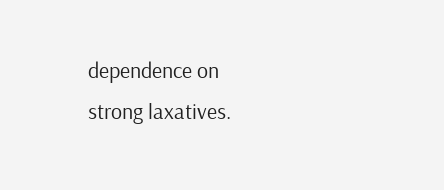dependence on strong laxatives.